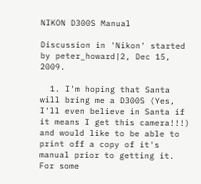NIKON D300S Manual

Discussion in 'Nikon' started by peter_howard|2, Dec 15, 2009.

  1. I'm hoping that Santa will bring me a D300S (Yes, I'll even believe in Santa if it means I get this camera!!!) and would like to be able to print off a copy of it's manual prior to getting it. For some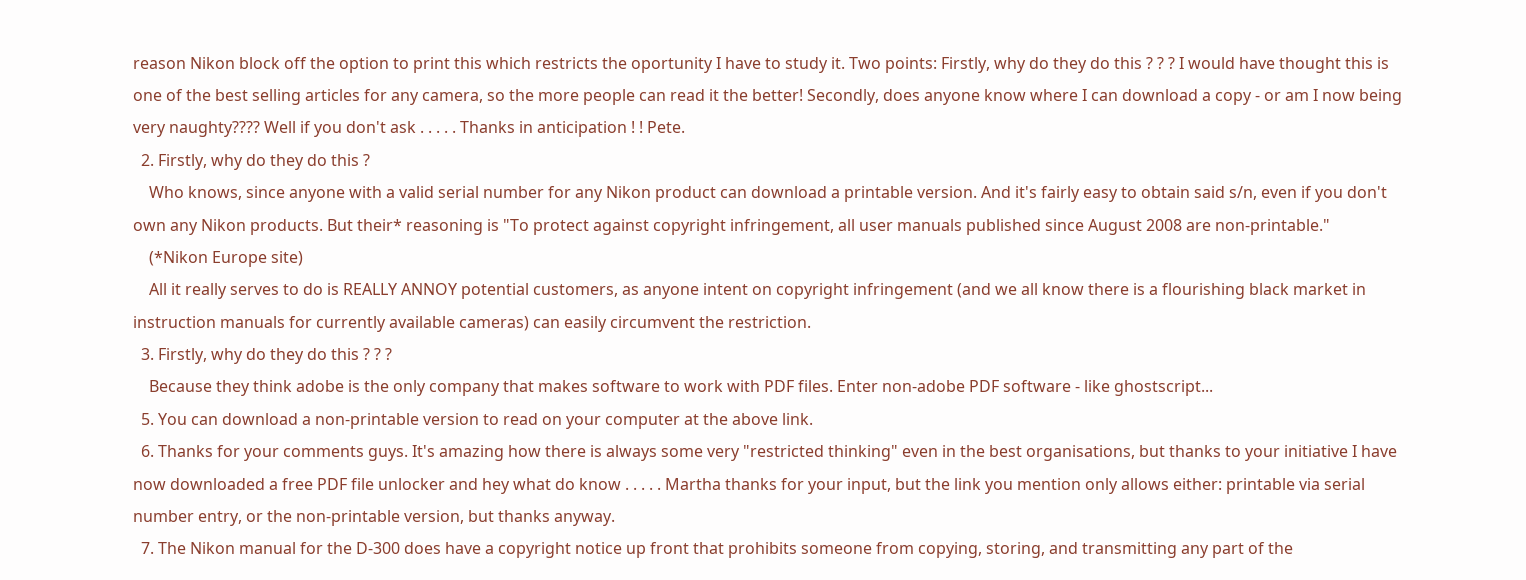reason Nikon block off the option to print this which restricts the oportunity I have to study it. Two points: Firstly, why do they do this ? ? ? I would have thought this is one of the best selling articles for any camera, so the more people can read it the better! Secondly, does anyone know where I can download a copy - or am I now being very naughty???? Well if you don't ask . . . . . Thanks in anticipation ! ! Pete.
  2. Firstly, why do they do this ?
    Who knows, since anyone with a valid serial number for any Nikon product can download a printable version. And it's fairly easy to obtain said s/n, even if you don't own any Nikon products. But their* reasoning is "To protect against copyright infringement, all user manuals published since August 2008 are non-printable."
    (*Nikon Europe site)
    All it really serves to do is REALLY ANNOY potential customers, as anyone intent on copyright infringement (and we all know there is a flourishing black market in instruction manuals for currently available cameras) can easily circumvent the restriction.
  3. Firstly, why do they do this ? ? ?
    Because they think adobe is the only company that makes software to work with PDF files. Enter non-adobe PDF software - like ghostscript...
  5. You can download a non-printable version to read on your computer at the above link.
  6. Thanks for your comments guys. It's amazing how there is always some very "restricted thinking" even in the best organisations, but thanks to your initiative I have now downloaded a free PDF file unlocker and hey what do know . . . . . Martha thanks for your input, but the link you mention only allows either: printable via serial number entry, or the non-printable version, but thanks anyway.
  7. The Nikon manual for the D-300 does have a copyright notice up front that prohibits someone from copying, storing, and transmitting any part of the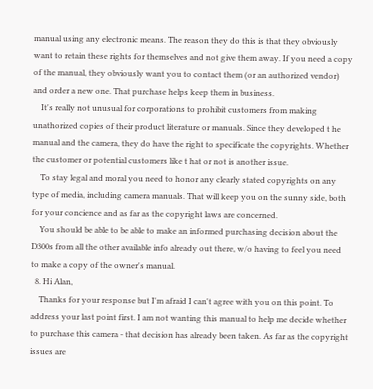manual using any electronic means. The reason they do this is that they obviously want to retain these rights for themselves and not give them away. If you need a copy of the manual, they obviously want you to contact them (or an authorized vendor) and order a new one. That purchase helps keep them in business.
    It's really not unusual for corporations to prohibit customers from making unathorized copies of their product literature or manuals. Since they developed t he manual and the camera, they do have the right to specificate the copyrights. Whether the customer or potential customers like t hat or not is another issue.
    To stay legal and moral you need to honor any clearly stated copyrights on any type of media, including camera manuals. That will keep you on the sunny side, both for your concience and as far as the copyright laws are concerned.
    You should be able to be able to make an informed purchasing decision about the D300s from all the other available info already out there, w/o having to feel you need to make a copy of the owner's manual.
  8. Hi Alan,
    Thanks for your response but I'm afraid I can't agree with you on this point. To address your last point first. I am not wanting this manual to help me decide whether to purchase this camera - that decision has already been taken. As far as the copyright issues are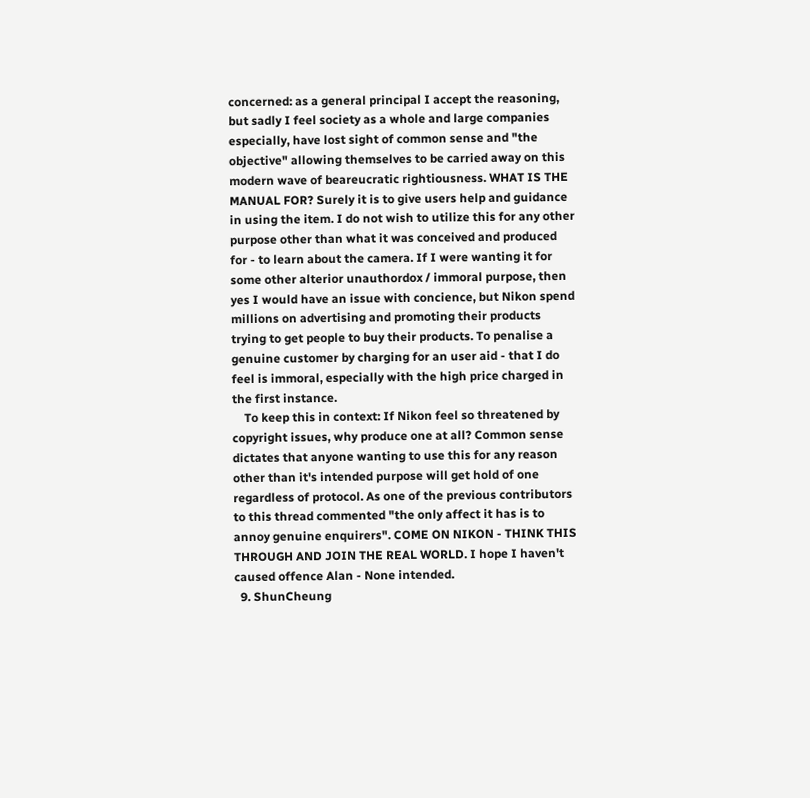concerned: as a general principal I accept the reasoning, but sadly I feel society as a whole and large companies especially, have lost sight of common sense and "the objective" allowing themselves to be carried away on this modern wave of beareucratic rightiousness. WHAT IS THE MANUAL FOR? Surely it is to give users help and guidance in using the item. I do not wish to utilize this for any other purpose other than what it was conceived and produced for - to learn about the camera. If I were wanting it for some other alterior unauthordox / immoral purpose, then yes I would have an issue with concience, but Nikon spend millions on advertising and promoting their products trying to get people to buy their products. To penalise a genuine customer by charging for an user aid - that I do feel is immoral, especially with the high price charged in the first instance.
    To keep this in context: If Nikon feel so threatened by copyright issues, why produce one at all? Common sense dictates that anyone wanting to use this for any reason other than it's intended purpose will get hold of one regardless of protocol. As one of the previous contributors to this thread commented "the only affect it has is to annoy genuine enquirers". COME ON NIKON - THINK THIS THROUGH AND JOIN THE REAL WORLD. I hope I haven't caused offence Alan - None intended.
  9. ShunCheung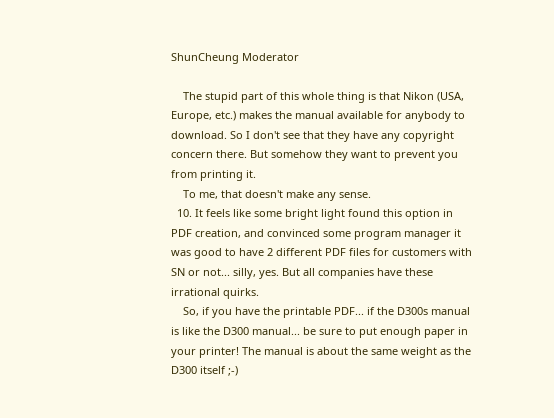ShunCheung Moderator

    The stupid part of this whole thing is that Nikon (USA, Europe, etc.) makes the manual available for anybody to download. So I don't see that they have any copyright concern there. But somehow they want to prevent you from printing it.
    To me, that doesn't make any sense.
  10. It feels like some bright light found this option in PDF creation, and convinced some program manager it was good to have 2 different PDF files for customers with SN or not... silly, yes. But all companies have these irrational quirks.
    So, if you have the printable PDF... if the D300s manual is like the D300 manual... be sure to put enough paper in your printer! The manual is about the same weight as the D300 itself ;-)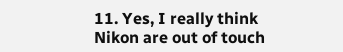11. Yes, I really think Nikon are out of touch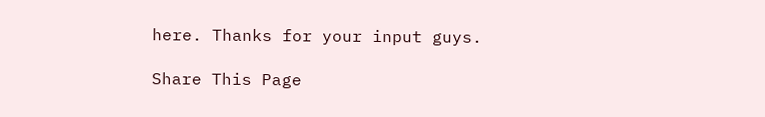here. Thanks for your input guys.

Share This Page